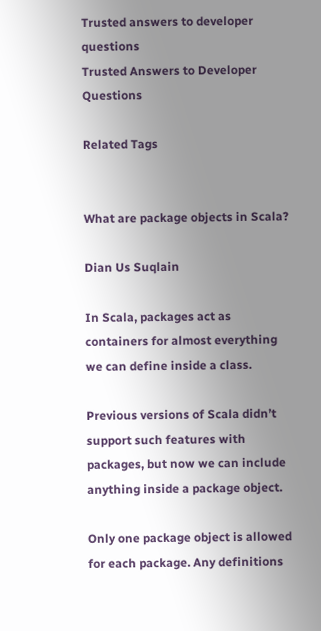Trusted answers to developer questions
Trusted Answers to Developer Questions

Related Tags


What are package objects in Scala?

Dian Us Suqlain

In Scala, packages act as containers for almost everything we can define inside a class.

Previous versions of Scala didn’t support such features with packages, but now we can include anything inside a package object.

Only one package object is allowed for each package. Any definitions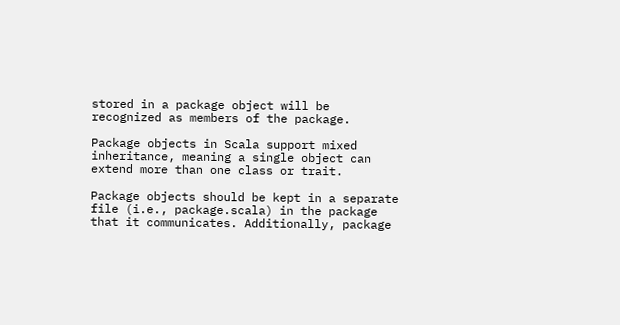stored in a package object will be recognized as members of the package.

Package objects in Scala support mixed inheritance, meaning a single object can extend more than one class or trait.

Package objects should be kept in a separate file (i.e., package.scala) in the package that it communicates. Additionally, package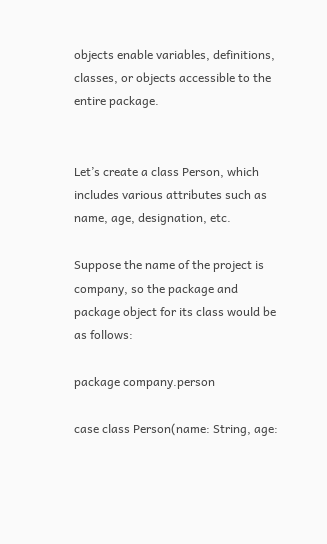objects enable variables, definitions, classes, or objects accessible to the entire package.


Let’s create a class Person, which includes various attributes such as name, age, designation, etc.

Suppose the name of the project is company, so the package and package object for its class would be as follows:

package company.person

case class Person(name: String, age: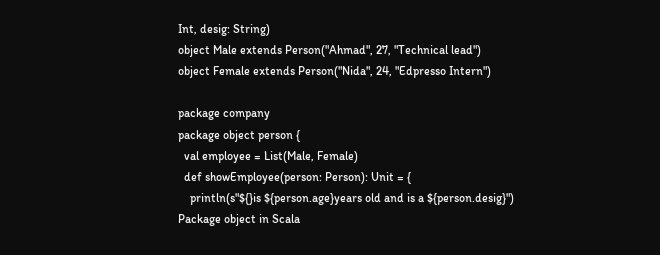Int, desig: String)
object Male extends Person("Ahmad", 27, "Technical lead")
object Female extends Person("Nida", 24, "Edpresso Intern")

package company
package object person {
  val employee = List(Male, Female)
  def showEmployee(person: Person): Unit = {
    println(s"${}is ${person.age}years old and is a ${person.desig}")
Package object in Scala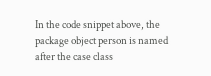In the code snippet above, the package object person is named after the case class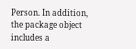Person. In addition, the package object includes a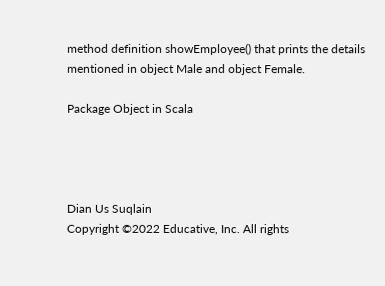method definition showEmployee() that prints the details mentioned in object Male and object Female.

Package Object in Scala




Dian Us Suqlain
Copyright ©2022 Educative, Inc. All rights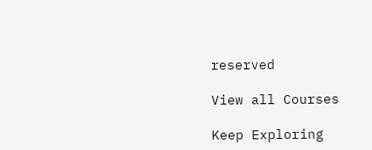reserved

View all Courses

Keep Exploring